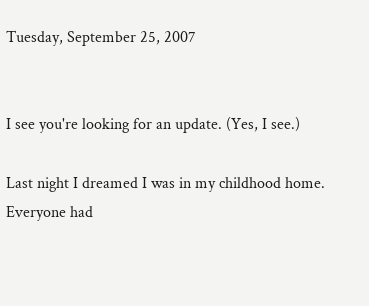Tuesday, September 25, 2007


I see you're looking for an update. (Yes, I see.)

Last night I dreamed I was in my childhood home. Everyone had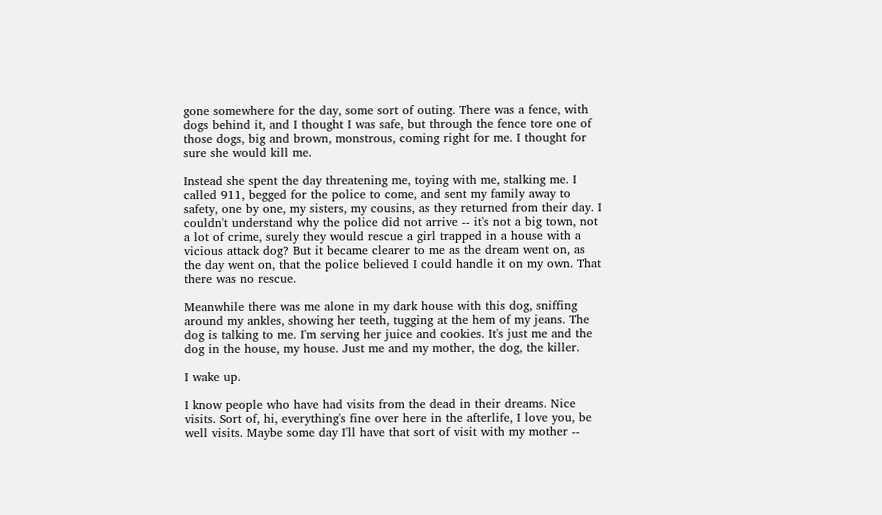gone somewhere for the day, some sort of outing. There was a fence, with dogs behind it, and I thought I was safe, but through the fence tore one of those dogs, big and brown, monstrous, coming right for me. I thought for sure she would kill me.

Instead she spent the day threatening me, toying with me, stalking me. I called 911, begged for the police to come, and sent my family away to safety, one by one, my sisters, my cousins, as they returned from their day. I couldn't understand why the police did not arrive -- it's not a big town, not a lot of crime, surely they would rescue a girl trapped in a house with a vicious attack dog? But it became clearer to me as the dream went on, as the day went on, that the police believed I could handle it on my own. That there was no rescue.

Meanwhile there was me alone in my dark house with this dog, sniffing around my ankles, showing her teeth, tugging at the hem of my jeans. The dog is talking to me. I'm serving her juice and cookies. It's just me and the dog in the house, my house. Just me and my mother, the dog, the killer.

I wake up.

I know people who have had visits from the dead in their dreams. Nice visits. Sort of, hi, everything's fine over here in the afterlife, I love you, be well visits. Maybe some day I'll have that sort of visit with my mother --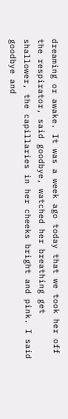dreaming or awake. It was a week ago today that we took her off the respirator, said goodbye, watched her breathing get shallower, the capillaries in her cheeks bright and pink. I said goodbye and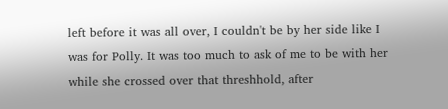left before it was all over, I couldn't be by her side like I was for Polly. It was too much to ask of me to be with her while she crossed over that threshhold, after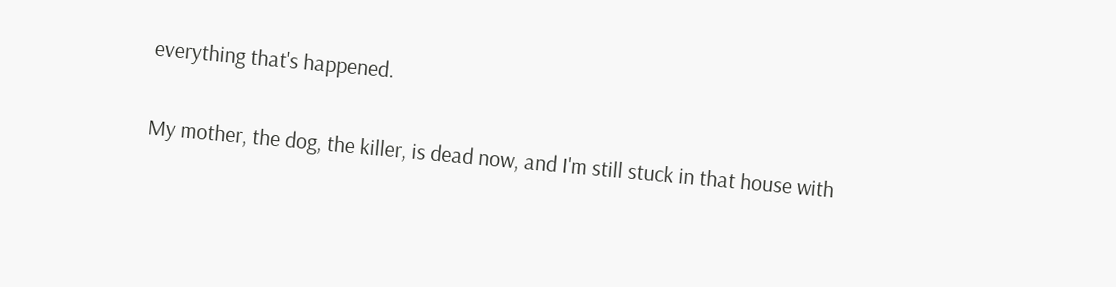everything that's happened.

My mother, the dog, the killer, is dead now, and I'm still stuck in that house with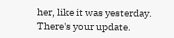her, like it was yesterday. There's your update.